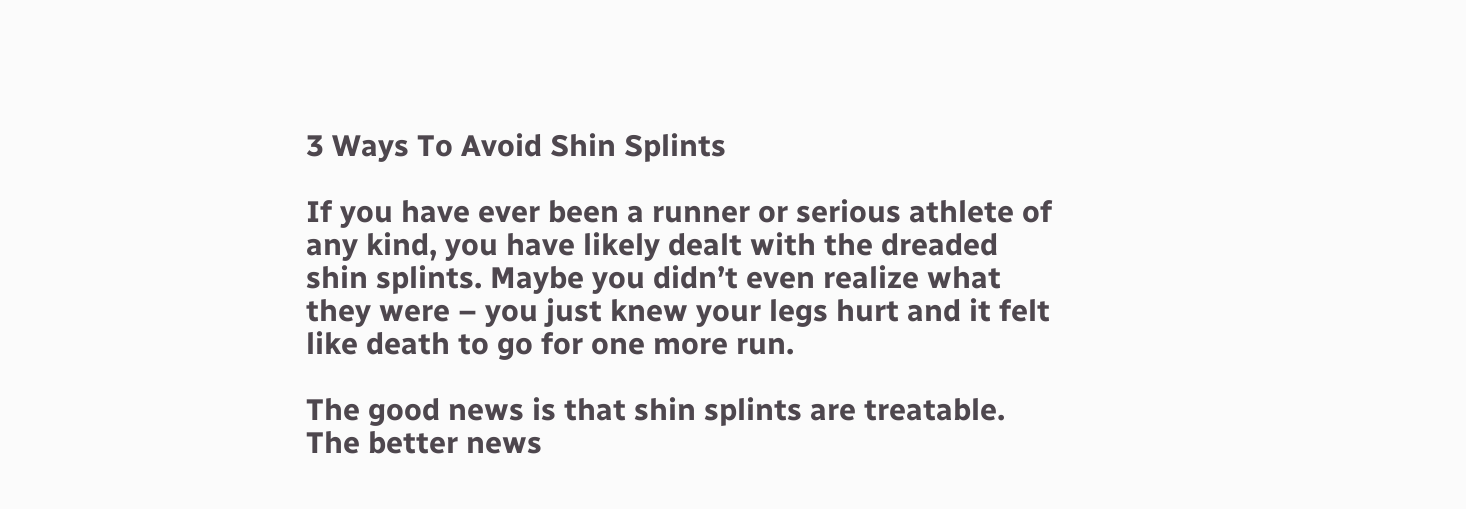3 Ways To Avoid Shin Splints

If you have ever been a runner or serious athlete of any kind, you have likely dealt with the dreaded shin splints. Maybe you didn’t even realize what they were – you just knew your legs hurt and it felt like death to go for one more run.

The good news is that shin splints are treatable. The better news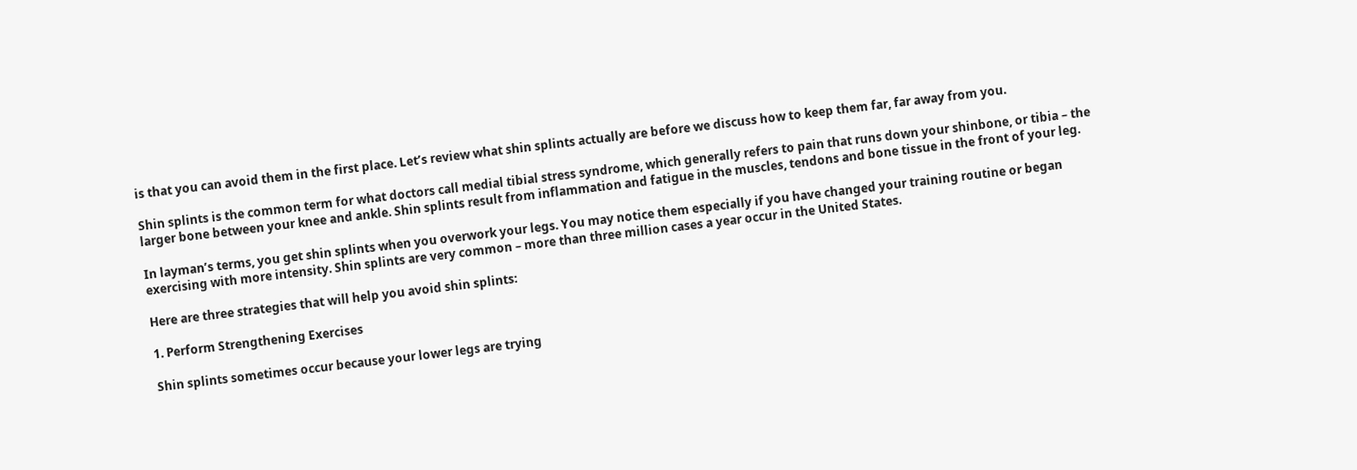is that you can avoid them in the first place. Let’s review what shin splints actually are before we discuss how to keep them far, far away from you.

Shin splints is the common term for what doctors call medial tibial stress syndrome, which generally refers to pain that runs down your shinbone, or tibia – the larger bone between your knee and ankle. Shin splints result from inflammation and fatigue in the muscles, tendons and bone tissue in the front of your leg.

In layman’s terms, you get shin splints when you overwork your legs. You may notice them especially if you have changed your training routine or began exercising with more intensity. Shin splints are very common – more than three million cases a year occur in the United States.

Here are three strategies that will help you avoid shin splints:

1. Perform Strengthening Exercises

Shin splints sometimes occur because your lower legs are trying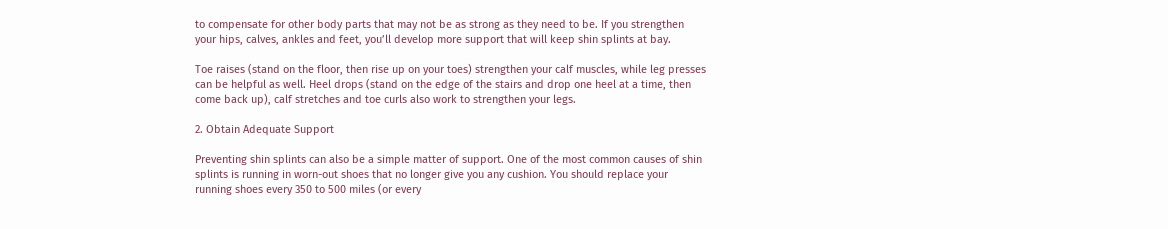to compensate for other body parts that may not be as strong as they need to be. If you strengthen your hips, calves, ankles and feet, you’ll develop more support that will keep shin splints at bay.

Toe raises (stand on the floor, then rise up on your toes) strengthen your calf muscles, while leg presses can be helpful as well. Heel drops (stand on the edge of the stairs and drop one heel at a time, then come back up), calf stretches and toe curls also work to strengthen your legs.

2. Obtain Adequate Support

Preventing shin splints can also be a simple matter of support. One of the most common causes of shin splints is running in worn-out shoes that no longer give you any cushion. You should replace your running shoes every 350 to 500 miles (or every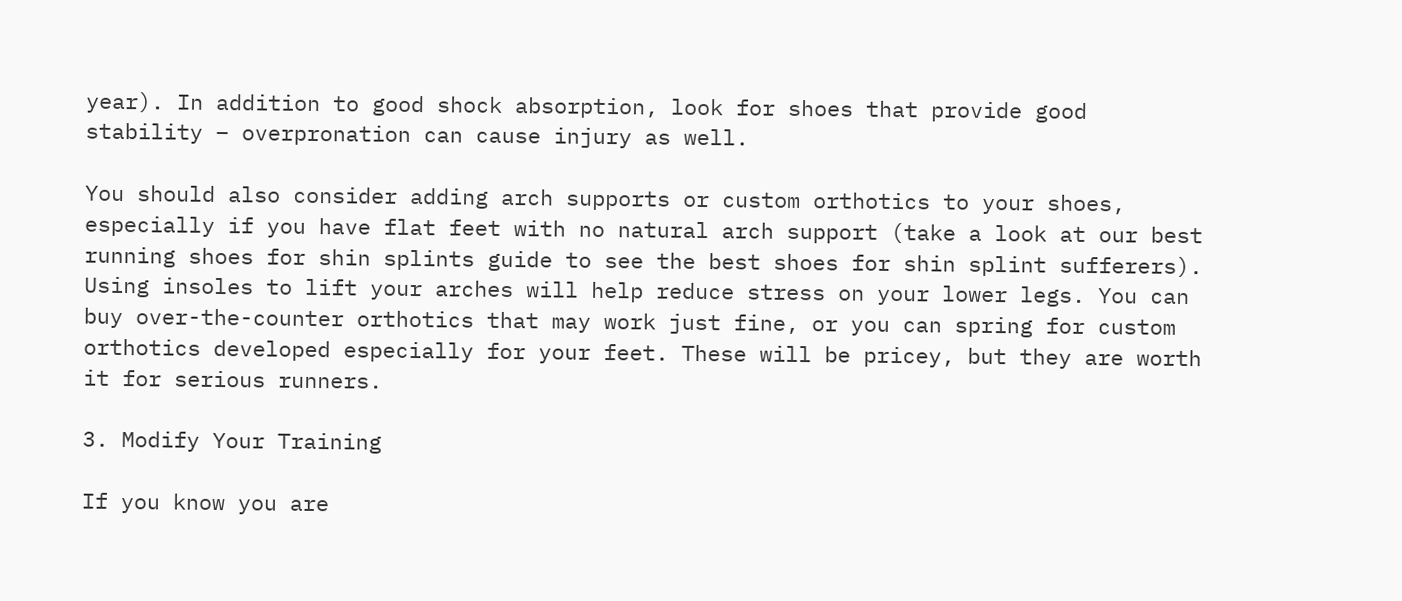year). In addition to good shock absorption, look for shoes that provide good stability – overpronation can cause injury as well.

You should also consider adding arch supports or custom orthotics to your shoes, especially if you have flat feet with no natural arch support (take a look at our best running shoes for shin splints guide to see the best shoes for shin splint sufferers). Using insoles to lift your arches will help reduce stress on your lower legs. You can buy over-the-counter orthotics that may work just fine, or you can spring for custom orthotics developed especially for your feet. These will be pricey, but they are worth it for serious runners.

3. Modify Your Training

If you know you are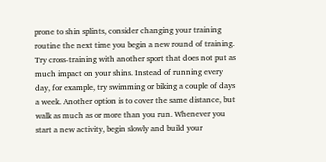prone to shin splints, consider changing your training routine the next time you begin a new round of training. Try cross-training with another sport that does not put as much impact on your shins. Instead of running every day, for example, try swimming or biking a couple of days a week. Another option is to cover the same distance, but walk as much as or more than you run. Whenever you start a new activity, begin slowly and build your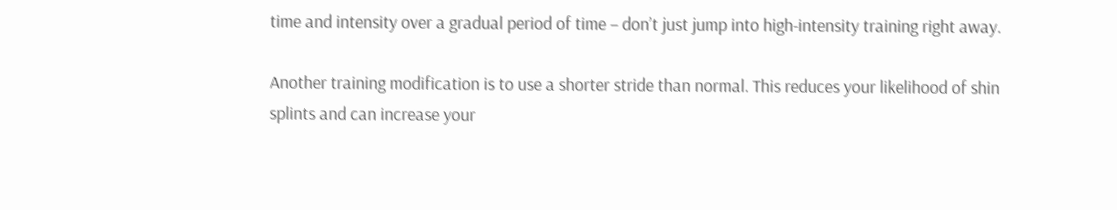time and intensity over a gradual period of time – don’t just jump into high-intensity training right away.

Another training modification is to use a shorter stride than normal. This reduces your likelihood of shin splints and can increase your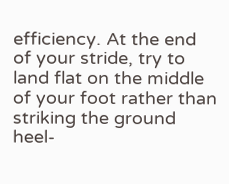efficiency. At the end of your stride, try to land flat on the middle of your foot rather than striking the ground heel-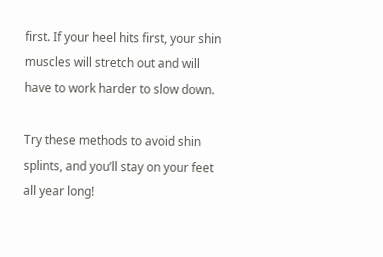first. If your heel hits first, your shin muscles will stretch out and will have to work harder to slow down.

Try these methods to avoid shin splints, and you’ll stay on your feet all year long!